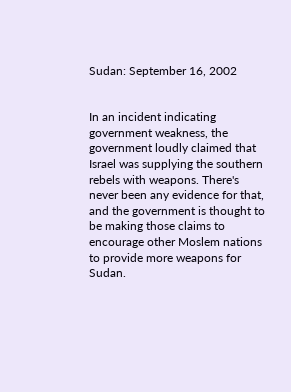Sudan: September 16, 2002


In an incident indicating government weakness, the government loudly claimed that Israel was supplying the southern rebels with weapons. There's never been any evidence for that, and the government is thought to be making those claims to encourage other Moslem nations to provide more weapons for Sudan.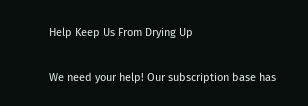Help Keep Us From Drying Up

We need your help! Our subscription base has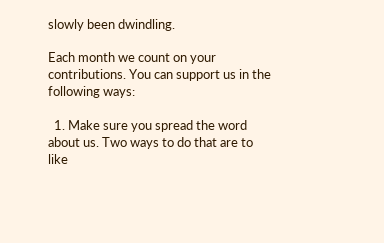slowly been dwindling.

Each month we count on your contributions. You can support us in the following ways:

  1. Make sure you spread the word about us. Two ways to do that are to like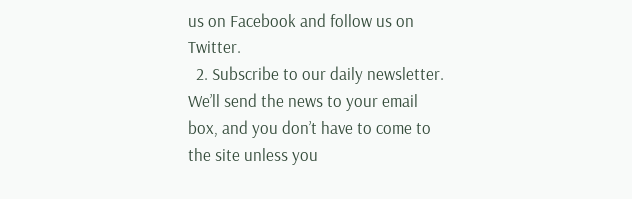us on Facebook and follow us on Twitter.
  2. Subscribe to our daily newsletter. We’ll send the news to your email box, and you don’t have to come to the site unless you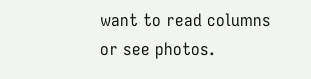want to read columns or see photos.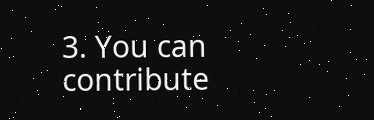3. You can contribute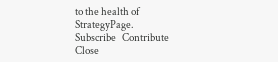to the health of StrategyPage.
Subscribe   Contribute   Close